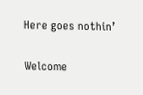Here goes nothin’

Welcome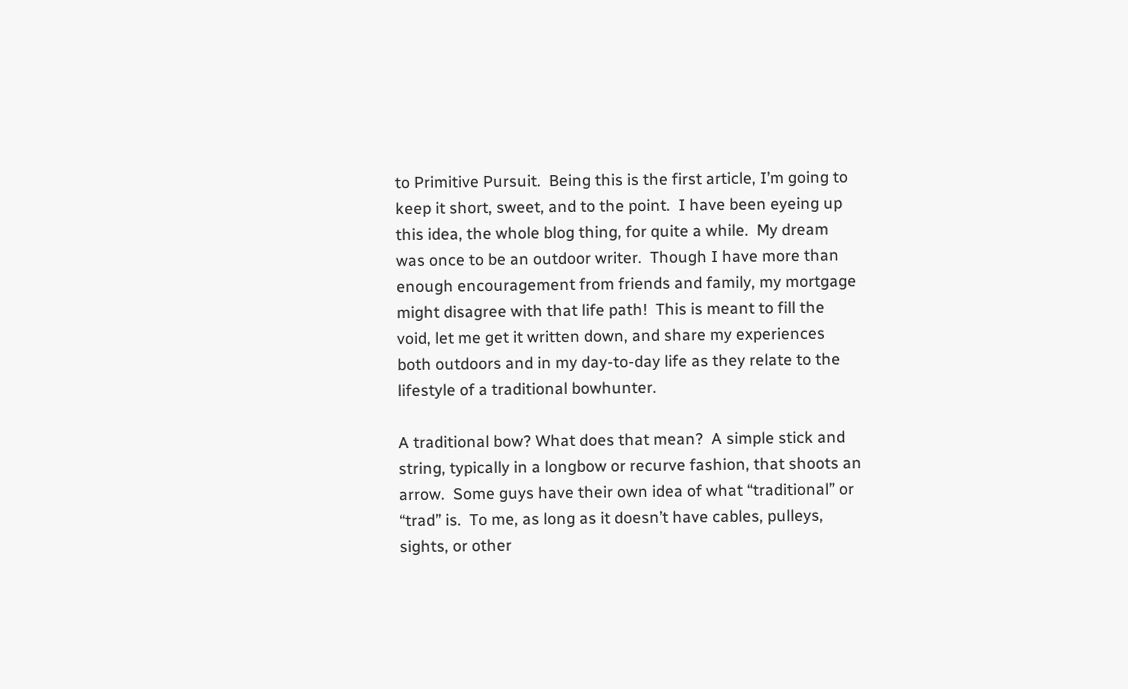to Primitive Pursuit.  Being this is the first article, I’m going to keep it short, sweet, and to the point.  I have been eyeing up this idea, the whole blog thing, for quite a while.  My dream was once to be an outdoor writer.  Though I have more than enough encouragement from friends and family, my mortgage might disagree with that life path!  This is meant to fill the void, let me get it written down, and share my experiences both outdoors and in my day-to-day life as they relate to the lifestyle of a traditional bowhunter.

A traditional bow? What does that mean?  A simple stick and string, typically in a longbow or recurve fashion, that shoots an arrow.  Some guys have their own idea of what “traditional” or “trad” is.  To me, as long as it doesn’t have cables, pulleys, sights, or other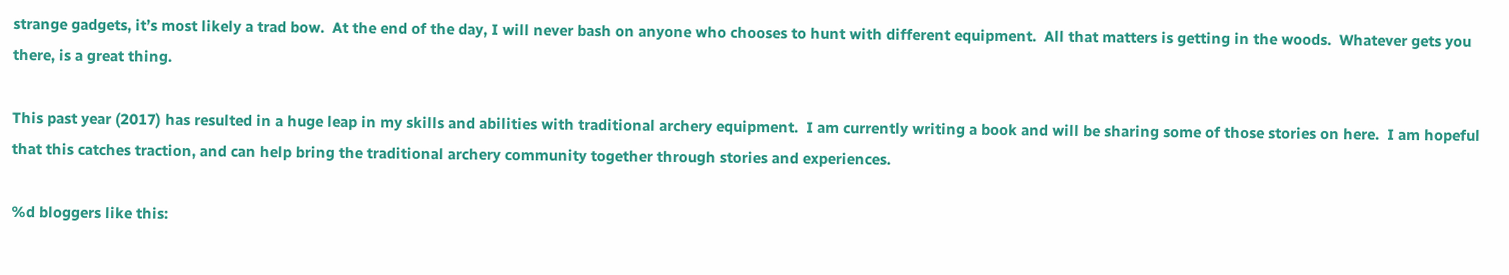strange gadgets, it’s most likely a trad bow.  At the end of the day, I will never bash on anyone who chooses to hunt with different equipment.  All that matters is getting in the woods.  Whatever gets you there, is a great thing.

This past year (2017) has resulted in a huge leap in my skills and abilities with traditional archery equipment.  I am currently writing a book and will be sharing some of those stories on here.  I am hopeful that this catches traction, and can help bring the traditional archery community together through stories and experiences.

%d bloggers like this: